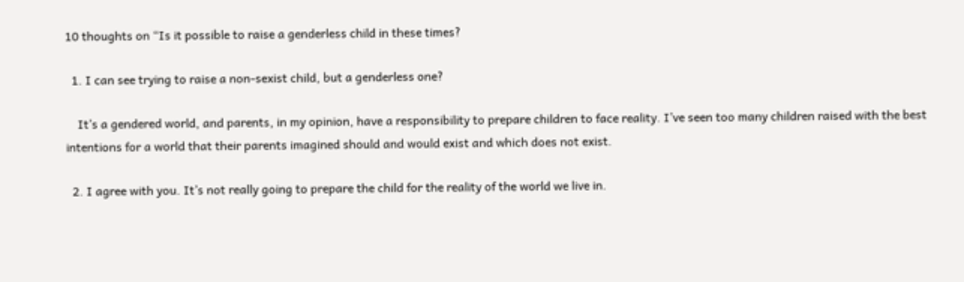10 thoughts on “Is it possible to raise a genderless child in these times?

  1. I can see trying to raise a non-sexist child, but a genderless one?

    It’s a gendered world, and parents, in my opinion, have a responsibility to prepare children to face reality. I’ve seen too many children raised with the best intentions for a world that their parents imagined should and would exist and which does not exist.

  2. I agree with you. It’s not really going to prepare the child for the reality of the world we live in.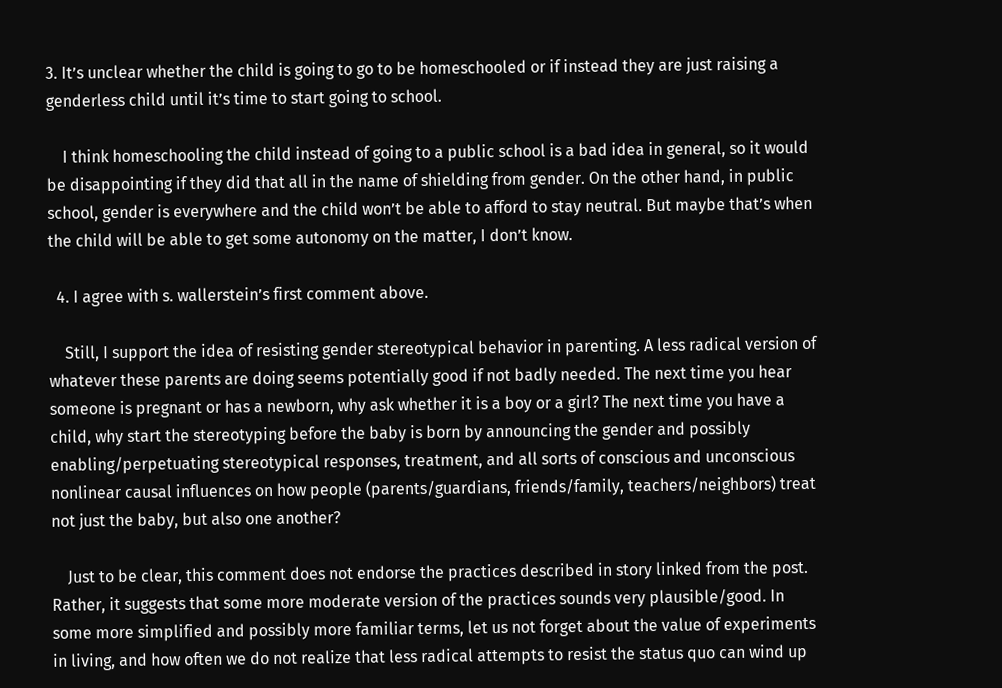3. It’s unclear whether the child is going to go to be homeschooled or if instead they are just raising a genderless child until it’s time to start going to school.

    I think homeschooling the child instead of going to a public school is a bad idea in general, so it would be disappointing if they did that all in the name of shielding from gender. On the other hand, in public school, gender is everywhere and the child won’t be able to afford to stay neutral. But maybe that’s when the child will be able to get some autonomy on the matter, I don’t know.

  4. I agree with s. wallerstein’s first comment above.

    Still, I support the idea of resisting gender stereotypical behavior in parenting. A less radical version of whatever these parents are doing seems potentially good if not badly needed. The next time you hear someone is pregnant or has a newborn, why ask whether it is a boy or a girl? The next time you have a child, why start the stereotyping before the baby is born by announcing the gender and possibly enabling/perpetuating stereotypical responses, treatment, and all sorts of conscious and unconscious nonlinear causal influences on how people (parents/guardians, friends/family, teachers/neighbors) treat not just the baby, but also one another?

    Just to be clear, this comment does not endorse the practices described in story linked from the post. Rather, it suggests that some more moderate version of the practices sounds very plausible/good. In some more simplified and possibly more familiar terms, let us not forget about the value of experiments in living, and how often we do not realize that less radical attempts to resist the status quo can wind up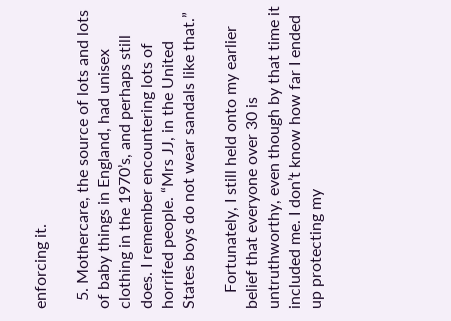enforcing it.

  5. Mothercare, the source of lots and lots of baby things in England, had unisex clothing in the 1970’s, and perhaps still does. I remember encountering lots of horrifed people. “Mrs JJ, in the United States boys do not wear sandals like that.”

    Fortunately, I still held onto my earlier belief that everyone over 30 is untruthworthy, even though by that time it included me. I don’t know how far I ended up protecting my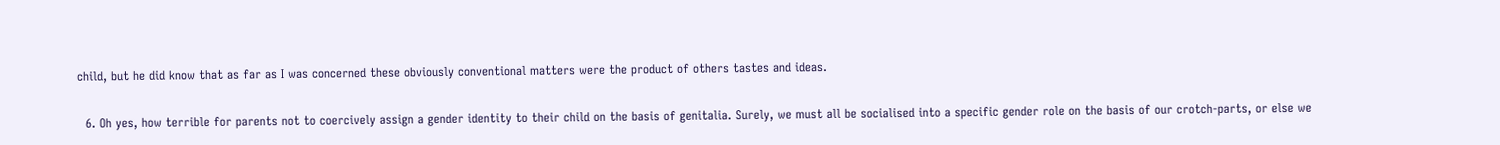child, but he did know that as far as I was concerned these obviously conventional matters were the product of others tastes and ideas.

  6. Oh yes, how terrible for parents not to coercively assign a gender identity to their child on the basis of genitalia. Surely, we must all be socialised into a specific gender role on the basis of our crotch-parts, or else we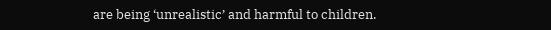are being ‘unrealistic’ and harmful to children.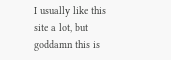I usually like this site a lot, but goddamn this is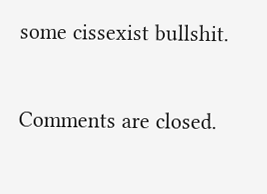some cissexist bullshit.

Comments are closed.